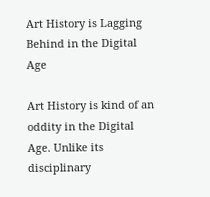Art History is Lagging Behind in the Digital Age

Art History is kind of an oddity in the Digital Age. Unlike its disciplinary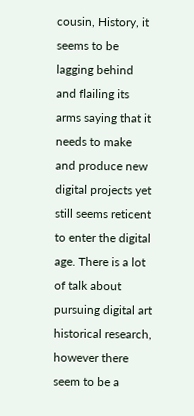cousin, History, it seems to be lagging behind and flailing its arms saying that it needs to make and produce new digital projects yet still seems reticent to enter the digital age. There is a lot of talk about pursuing digital art historical research, however there seem to be a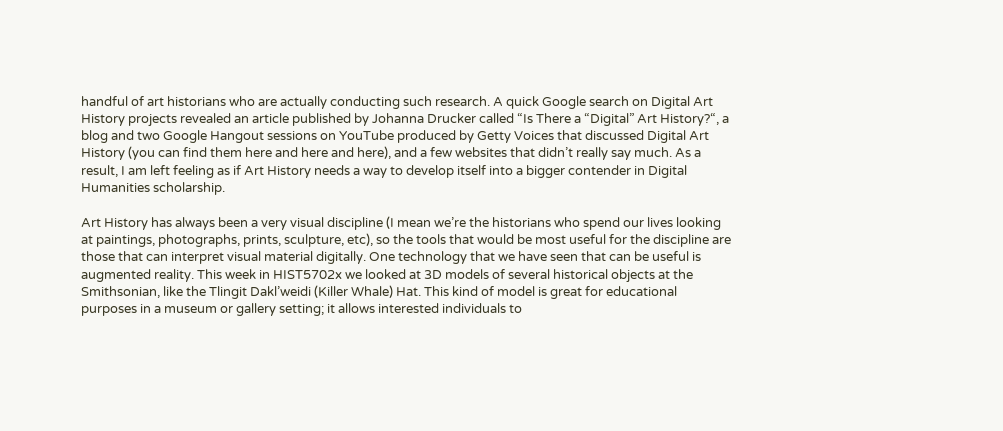handful of art historians who are actually conducting such research. A quick Google search on Digital Art History projects revealed an article published by Johanna Drucker called “Is There a “Digital” Art History?“, a blog and two Google Hangout sessions on YouTube produced by Getty Voices that discussed Digital Art History (you can find them here and here and here), and a few websites that didn’t really say much. As a result, I am left feeling as if Art History needs a way to develop itself into a bigger contender in Digital Humanities scholarship.

Art History has always been a very visual discipline (I mean we’re the historians who spend our lives looking at paintings, photographs, prints, sculpture, etc), so the tools that would be most useful for the discipline are those that can interpret visual material digitally. One technology that we have seen that can be useful is augmented reality. This week in HIST5702x we looked at 3D models of several historical objects at the Smithsonian, like the Tlingit Dakl’weidi (Killer Whale) Hat. This kind of model is great for educational purposes in a museum or gallery setting; it allows interested individuals to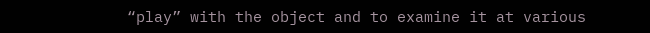“play” with the object and to examine it at various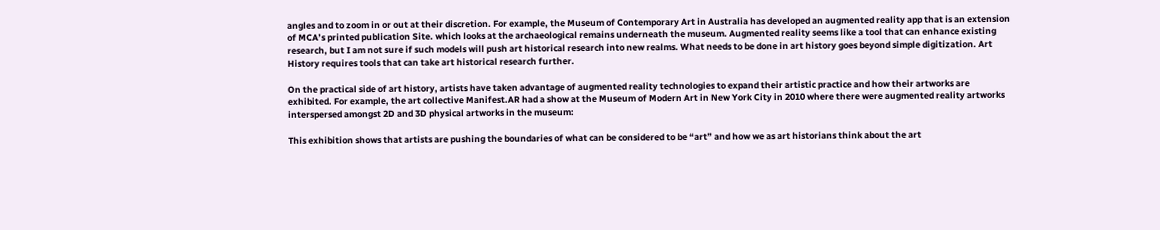angles and to zoom in or out at their discretion. For example, the Museum of Contemporary Art in Australia has developed an augmented reality app that is an extension of MCA’s printed publication Site. which looks at the archaeological remains underneath the museum. Augmented reality seems like a tool that can enhance existing research, but I am not sure if such models will push art historical research into new realms. What needs to be done in art history goes beyond simple digitization. Art History requires tools that can take art historical research further.

On the practical side of art history, artists have taken advantage of augmented reality technologies to expand their artistic practice and how their artworks are exhibited. For example, the art collective Manifest.AR had a show at the Museum of Modern Art in New York City in 2010 where there were augmented reality artworks interspersed amongst 2D and 3D physical artworks in the museum:

This exhibition shows that artists are pushing the boundaries of what can be considered to be “art” and how we as art historians think about the art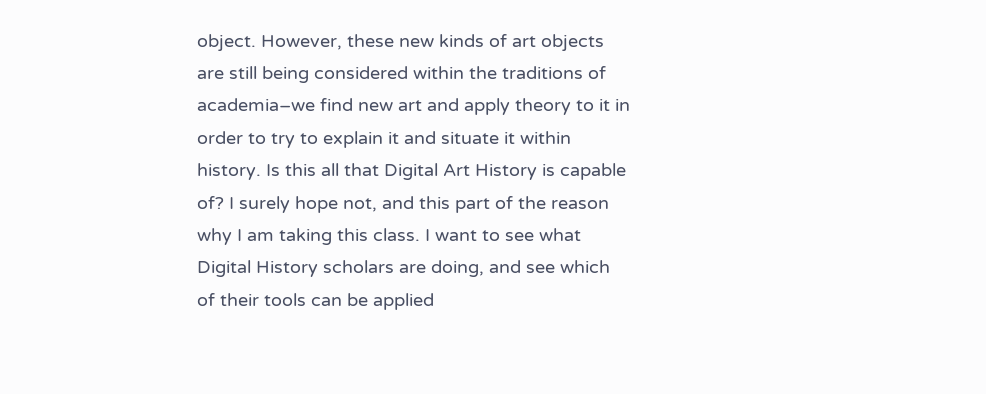object. However, these new kinds of art objects are still being considered within the traditions of academia–we find new art and apply theory to it in order to try to explain it and situate it within history. Is this all that Digital Art History is capable of? I surely hope not, and this part of the reason why I am taking this class. I want to see what Digital History scholars are doing, and see which of their tools can be applied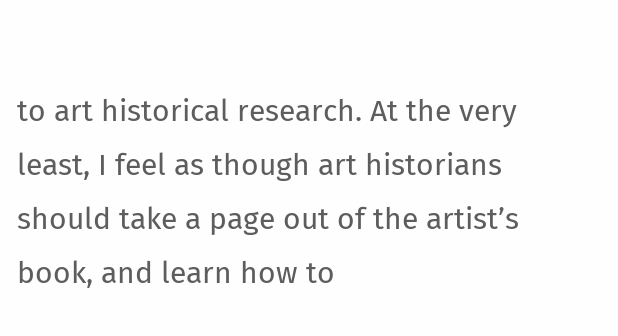to art historical research. At the very least, I feel as though art historians should take a page out of the artist’s book, and learn how to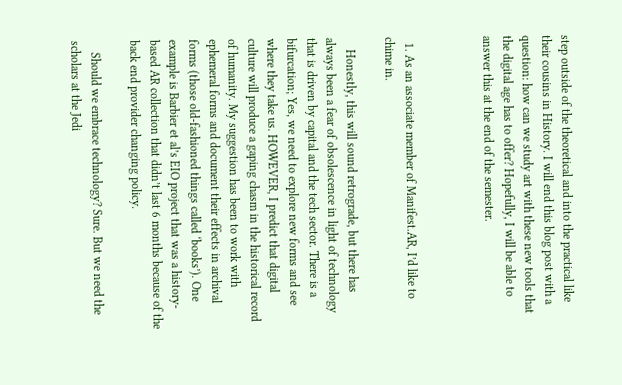step outside of the theoretical and into the practical like their cousins in History. I will end this blog post with a question: how can we study art with these new tools that the digital age has to offer? Hopefully, I will be able to answer this at the end of the semester.



  1. As an associate member of Manifest.AR, I’d like to chime in.

    Honestly, this will sound retrograde, but there has always been a fear of obsolescence in light of technology that is driven by capital and the tech sector. There is a bifurcation; Yes, we need to explore new forms and see where they take us. HOWEVER, I predict that digital culture will produce a gaping chasm in the historical record of humanity. My suggestion has been to work with ephemeral forms and document their effects in archival forms (those old-fashioned things called ‘books’). One example is Barbier et al’s EIO project that was a history-based AR collection that didn’t last 6 months because of the back end provider changing policy.

    Should we embrace technology? Sure. But we need the scholars at the Jedi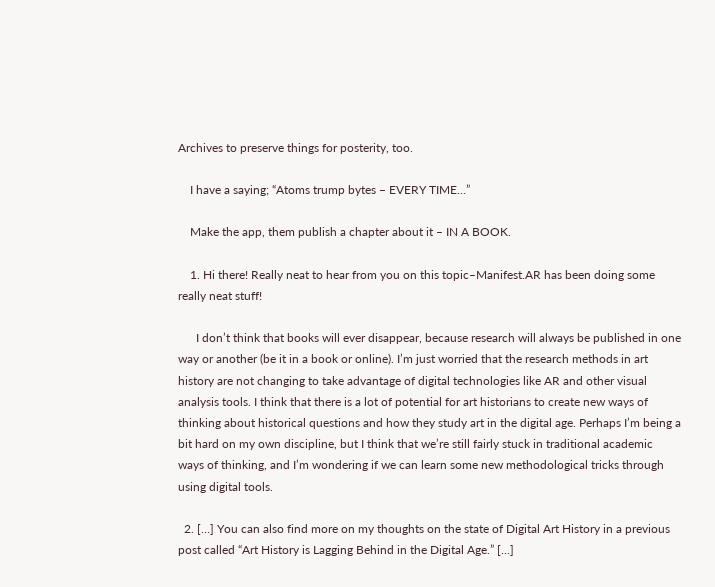Archives to preserve things for posterity, too.

    I have a saying; “Atoms trump bytes – EVERY TIME…”

    Make the app, them publish a chapter about it – IN A BOOK.

    1. Hi there! Really neat to hear from you on this topic–Manifest.AR has been doing some really neat stuff!

      I don’t think that books will ever disappear, because research will always be published in one way or another (be it in a book or online). I’m just worried that the research methods in art history are not changing to take advantage of digital technologies like AR and other visual analysis tools. I think that there is a lot of potential for art historians to create new ways of thinking about historical questions and how they study art in the digital age. Perhaps I’m being a bit hard on my own discipline, but I think that we’re still fairly stuck in traditional academic ways of thinking, and I’m wondering if we can learn some new methodological tricks through using digital tools.

  2. […] You can also find more on my thoughts on the state of Digital Art History in a previous post called “Art History is Lagging Behind in the Digital Age.” […]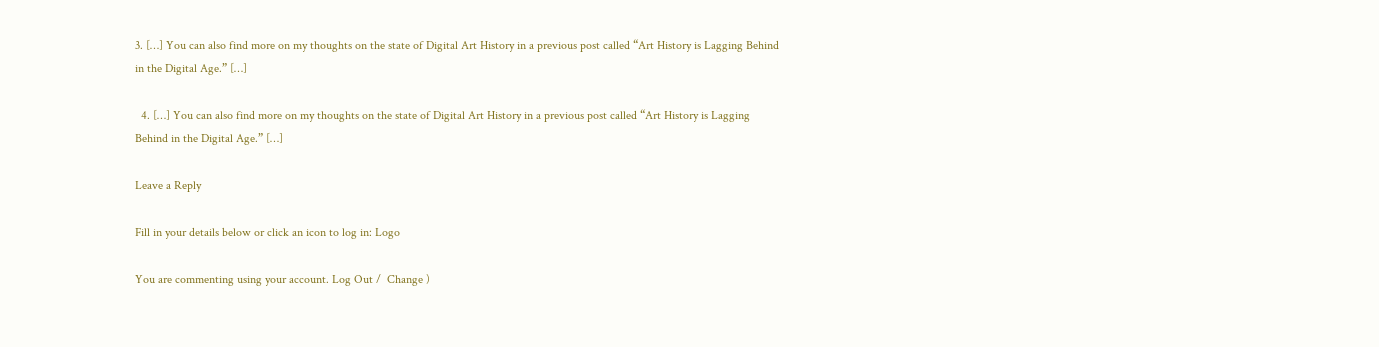3. […] You can also find more on my thoughts on the state of Digital Art History in a previous post called “Art History is Lagging Behind in the Digital Age.” […]

  4. […] You can also find more on my thoughts on the state of Digital Art History in a previous post called “Art History is Lagging Behind in the Digital Age.” […]

Leave a Reply

Fill in your details below or click an icon to log in: Logo

You are commenting using your account. Log Out /  Change )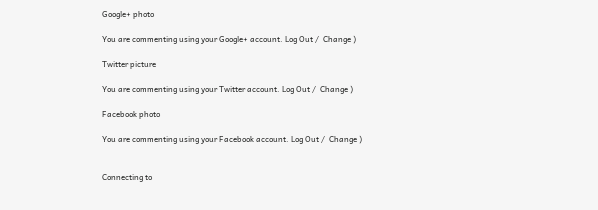Google+ photo

You are commenting using your Google+ account. Log Out /  Change )

Twitter picture

You are commenting using your Twitter account. Log Out /  Change )

Facebook photo

You are commenting using your Facebook account. Log Out /  Change )


Connecting to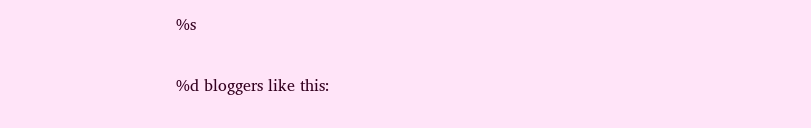%s

%d bloggers like this: